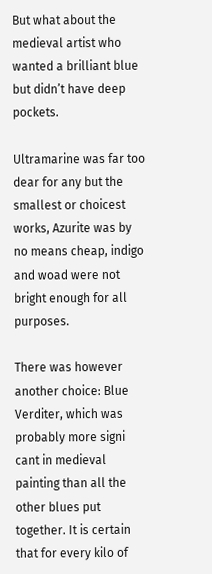But what about the medieval artist who wanted a brilliant blue but didn’t have deep pockets.

Ultramarine was far too dear for any but the smallest or choicest works, Azurite was by no means cheap, indigo and woad were not bright enough for all purposes.

There was however another choice: Blue Verditer, which was probably more signi cant in medieval painting than all the other blues put together. It is certain that for every kilo of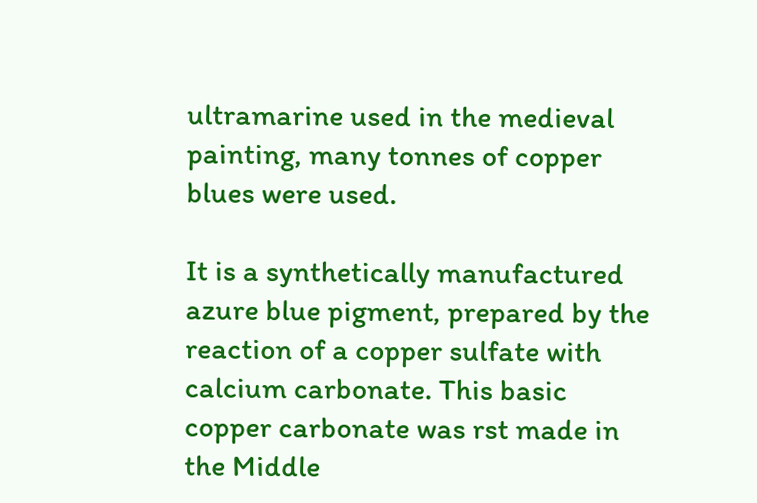ultramarine used in the medieval painting, many tonnes of copper blues were used.

It is a synthetically manufactured azure blue pigment, prepared by the reaction of a copper sulfate with calcium carbonate. This basic copper carbonate was rst made in the Middle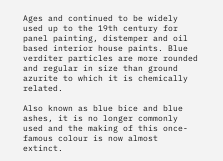Ages and continued to be widely used up to the 19th century for panel painting, distemper and oil based interior house paints. Blue verditer particles are more rounded and regular in size than ground azurite to which it is chemically related.

Also known as blue bice and blue ashes, it is no longer commonly used and the making of this once-famous colour is now almost extinct.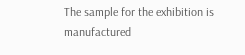The sample for the exhibition is manufactured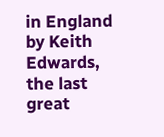in England by Keith Edwards, the last great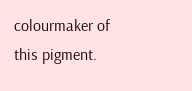colourmaker of this pigment.